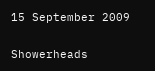15 September 2009

Showerheads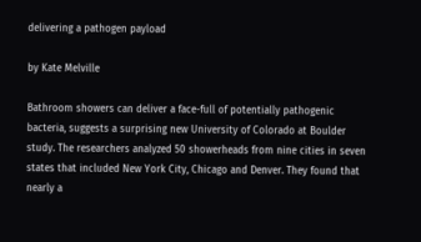delivering a pathogen payload

by Kate Melville

Bathroom showers can deliver a face-full of potentially pathogenic bacteria, suggests a surprising new University of Colorado at Boulder study. The researchers analyzed 50 showerheads from nine cities in seven states that included New York City, Chicago and Denver. They found that nearly a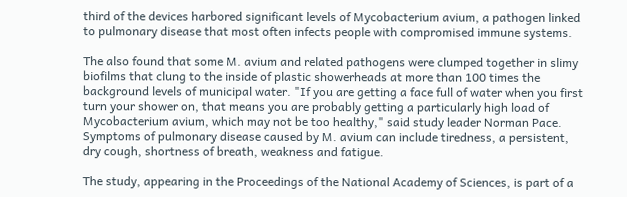third of the devices harbored significant levels of Mycobacterium avium, a pathogen linked to pulmonary disease that most often infects people with compromised immune systems.

The also found that some M. avium and related pathogens were clumped together in slimy biofilms that clung to the inside of plastic showerheads at more than 100 times the background levels of municipal water. "If you are getting a face full of water when you first turn your shower on, that means you are probably getting a particularly high load of Mycobacterium avium, which may not be too healthy," said study leader Norman Pace. Symptoms of pulmonary disease caused by M. avium can include tiredness, a persistent, dry cough, shortness of breath, weakness and fatigue.

The study, appearing in the Proceedings of the National Academy of Sciences, is part of a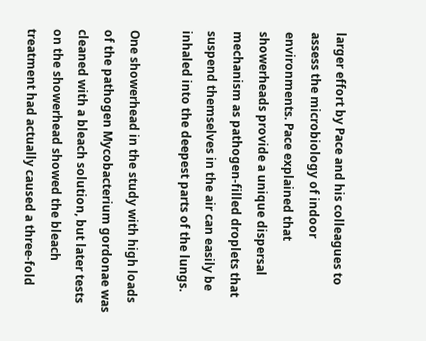larger effort by Pace and his colleagues to assess the microbiology of indoor environments. Pace explained that showerheads provide a unique dispersal mechanism as pathogen-filled droplets that suspend themselves in the air can easily be inhaled into the deepest parts of the lungs.

One showerhead in the study with high loads of the pathogen Mycobacterium gordonae was cleaned with a bleach solution, but later tests on the showerhead showed the bleach treatment had actually caused a three-fold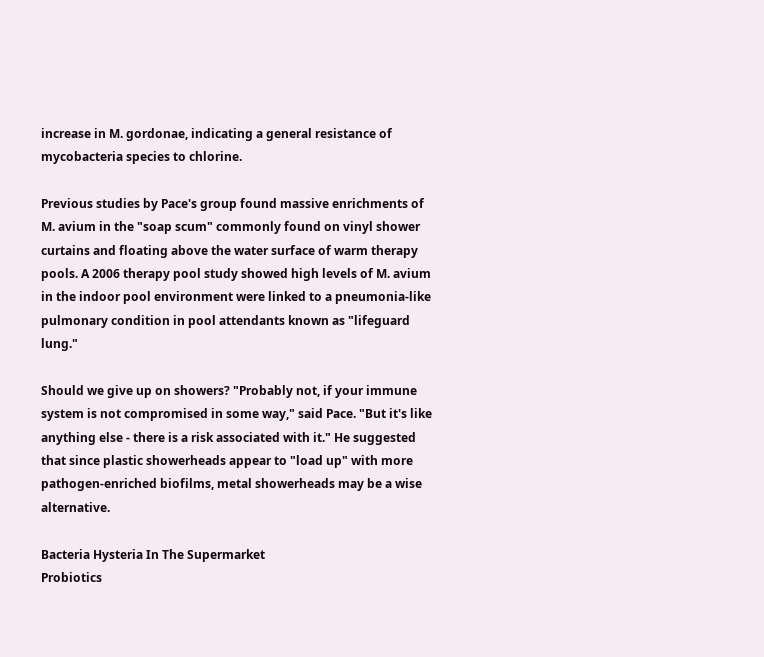increase in M. gordonae, indicating a general resistance of mycobacteria species to chlorine.

Previous studies by Pace's group found massive enrichments of M. avium in the "soap scum" commonly found on vinyl shower curtains and floating above the water surface of warm therapy pools. A 2006 therapy pool study showed high levels of M. avium in the indoor pool environment were linked to a pneumonia-like pulmonary condition in pool attendants known as "lifeguard lung."

Should we give up on showers? "Probably not, if your immune system is not compromised in some way," said Pace. "But it's like anything else - there is a risk associated with it." He suggested that since plastic showerheads appear to "load up" with more pathogen-enriched biofilms, metal showerheads may be a wise alternative.

Bacteria Hysteria In The Supermarket
Probiotics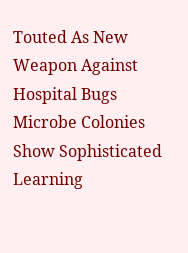Touted As New Weapon Against Hospital Bugs
Microbe Colonies Show Sophisticated Learning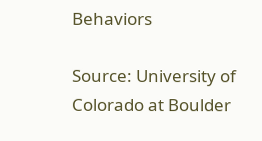Behaviors

Source: University of Colorado at Boulder